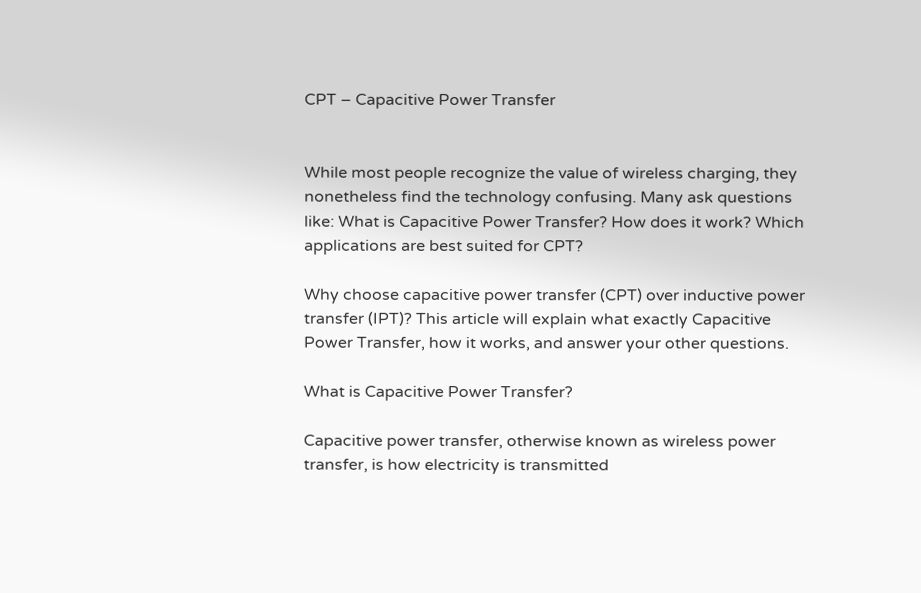CPT – Capacitive Power Transfer


While most people recognize the value of wireless charging, they nonetheless find the technology confusing. Many ask questions like: What is Capacitive Power Transfer? How does it work? Which applications are best suited for CPT?

Why choose capacitive power transfer (CPT) over inductive power transfer (IPT)? This article will explain what exactly Capacitive Power Transfer, how it works, and answer your other questions.

What is Capacitive Power Transfer?

Capacitive power transfer, otherwise known as wireless power transfer, is how electricity is transmitted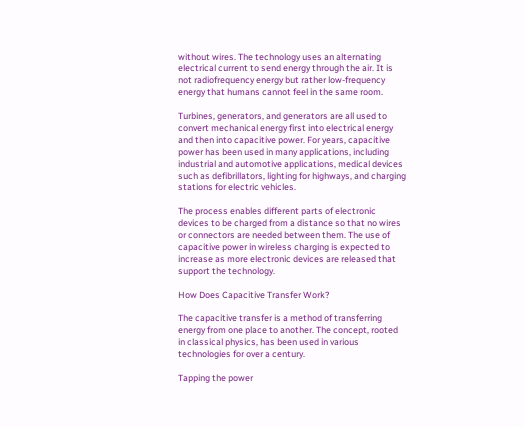without wires. The technology uses an alternating electrical current to send energy through the air. It is not radiofrequency energy but rather low-frequency energy that humans cannot feel in the same room.

Turbines, generators, and generators are all used to convert mechanical energy first into electrical energy and then into capacitive power. For years, capacitive power has been used in many applications, including industrial and automotive applications, medical devices such as defibrillators, lighting for highways, and charging stations for electric vehicles.

The process enables different parts of electronic devices to be charged from a distance so that no wires or connectors are needed between them. The use of capacitive power in wireless charging is expected to increase as more electronic devices are released that support the technology.

How Does Capacitive Transfer Work?

The capacitive transfer is a method of transferring energy from one place to another. The concept, rooted in classical physics, has been used in various technologies for over a century.

Tapping the power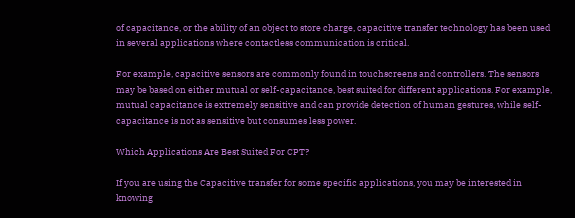of capacitance, or the ability of an object to store charge, capacitive transfer technology has been used in several applications where contactless communication is critical.

For example, capacitive sensors are commonly found in touchscreens and controllers. The sensors may be based on either mutual or self-capacitance, best suited for different applications. For example, mutual capacitance is extremely sensitive and can provide detection of human gestures, while self-capacitance is not as sensitive but consumes less power.

Which Applications Are Best Suited For CPT?

If you are using the Capacitive transfer for some specific applications, you may be interested in knowing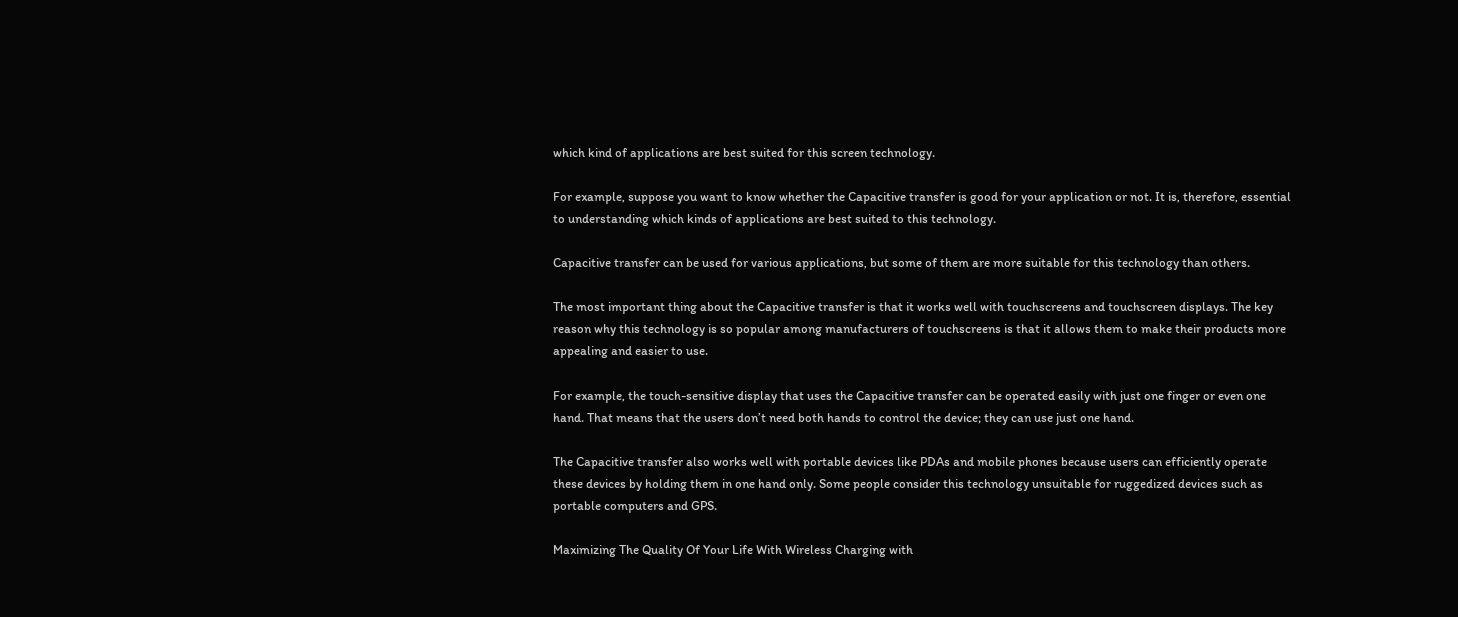which kind of applications are best suited for this screen technology.

For example, suppose you want to know whether the Capacitive transfer is good for your application or not. It is, therefore, essential to understanding which kinds of applications are best suited to this technology.

Capacitive transfer can be used for various applications, but some of them are more suitable for this technology than others.

The most important thing about the Capacitive transfer is that it works well with touchscreens and touchscreen displays. The key reason why this technology is so popular among manufacturers of touchscreens is that it allows them to make their products more appealing and easier to use.

For example, the touch-sensitive display that uses the Capacitive transfer can be operated easily with just one finger or even one hand. That means that the users don’t need both hands to control the device; they can use just one hand.

The Capacitive transfer also works well with portable devices like PDAs and mobile phones because users can efficiently operate these devices by holding them in one hand only. Some people consider this technology unsuitable for ruggedized devices such as portable computers and GPS.

Maximizing The Quality Of Your Life With Wireless Charging with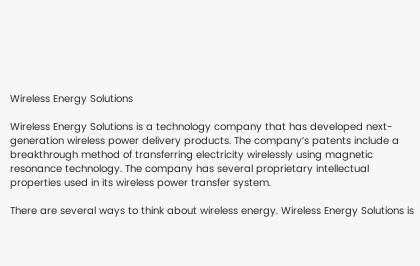Wireless Energy Solutions

Wireless Energy Solutions is a technology company that has developed next-generation wireless power delivery products. The company’s patents include a breakthrough method of transferring electricity wirelessly using magnetic resonance technology. The company has several proprietary intellectual properties used in its wireless power transfer system.

There are several ways to think about wireless energy. Wireless Energy Solutions is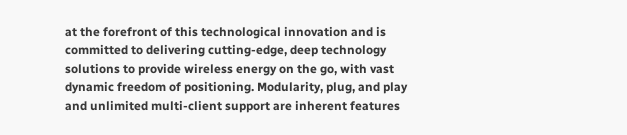at the forefront of this technological innovation and is committed to delivering cutting-edge, deep technology solutions to provide wireless energy on the go, with vast dynamic freedom of positioning. Modularity, plug, and play and unlimited multi-client support are inherent features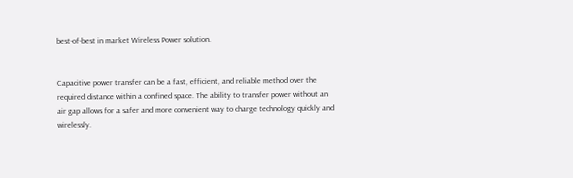best-of-best in market Wireless Power solution.


Capacitive power transfer can be a fast, efficient, and reliable method over the required distance within a confined space. The ability to transfer power without an air gap allows for a safer and more convenient way to charge technology quickly and wirelessly.